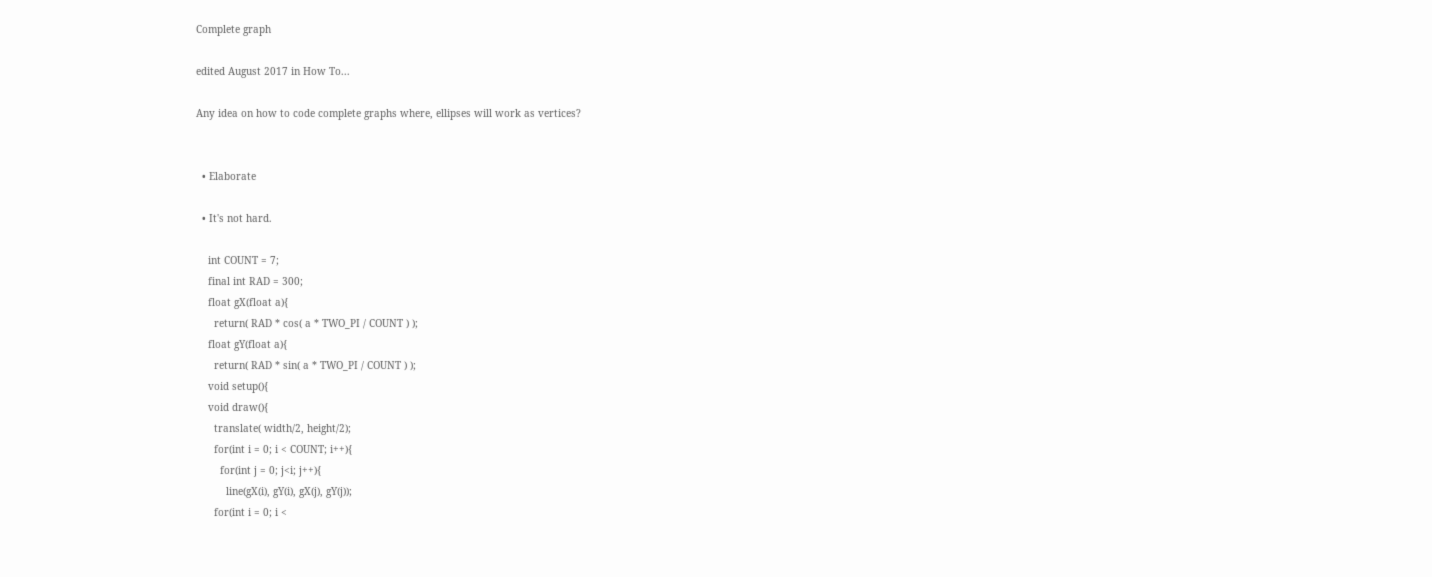Complete graph

edited August 2017 in How To...

Any idea on how to code complete graphs where, ellipses will work as vertices?


  • Elaborate

  • It's not hard.

    int COUNT = 7;
    final int RAD = 300;
    float gX(float a){
      return( RAD * cos( a * TWO_PI / COUNT ) );
    float gY(float a){
      return( RAD * sin( a * TWO_PI / COUNT ) );
    void setup(){
    void draw(){
      translate( width/2, height/2);
      for(int i = 0; i < COUNT; i++){
        for(int j = 0; j<i; j++){
          line(gX(i), gY(i), gX(j), gY(j));
      for(int i = 0; i <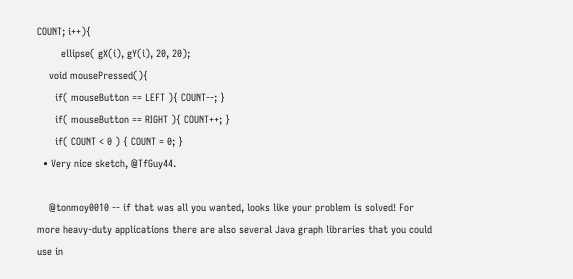COUNT; i++){
        ellipse( gX(i), gY(i), 20, 20);
    void mousePressed(){
      if( mouseButton == LEFT ){ COUNT--; }
      if( mouseButton == RIGHT ){ COUNT++; }
      if( COUNT < 0 ) { COUNT = 0; }
  • Very nice sketch, @TfGuy44.

    @tonmoy0010 -- if that was all you wanted, looks like your problem is solved! For more heavy-duty applications there are also several Java graph libraries that you could use in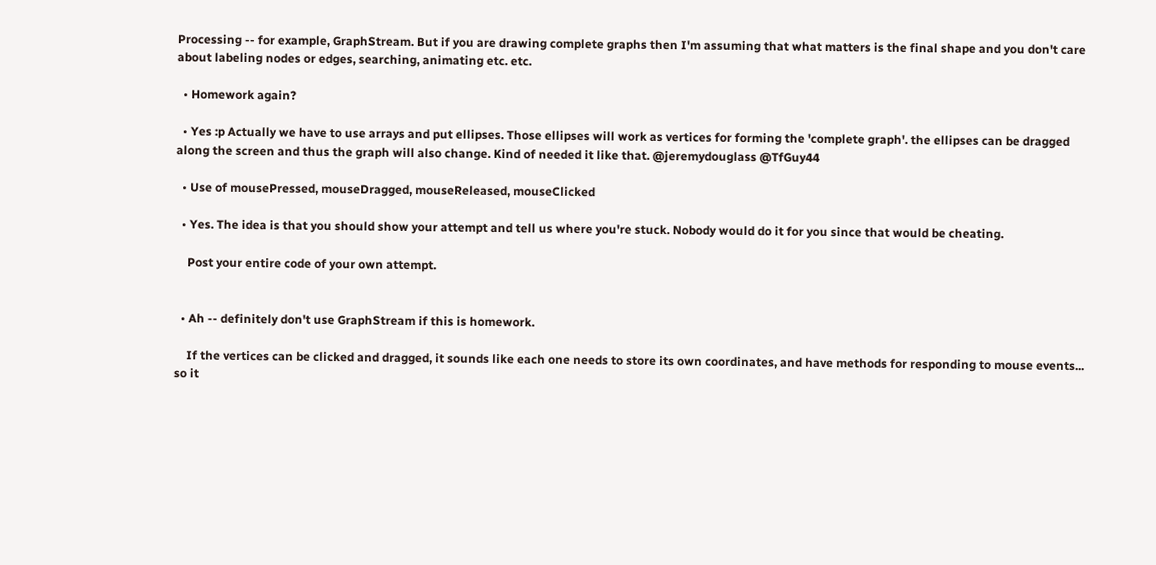Processing -- for example, GraphStream. But if you are drawing complete graphs then I'm assuming that what matters is the final shape and you don't care about labeling nodes or edges, searching, animating etc. etc.

  • Homework again?

  • Yes :p Actually we have to use arrays and put ellipses. Those ellipses will work as vertices for forming the 'complete graph'. the ellipses can be dragged along the screen and thus the graph will also change. Kind of needed it like that. @jeremydouglass @TfGuy44

  • Use of mousePressed, mouseDragged, mouseReleased, mouseClicked

  • Yes. The idea is that you should show your attempt and tell us where you're stuck. Nobody would do it for you since that would be cheating.

    Post your entire code of your own attempt.


  • Ah -- definitely don't use GraphStream if this is homework.

    If the vertices can be clicked and dragged, it sounds like each one needs to store its own coordinates, and have methods for responding to mouse events... so it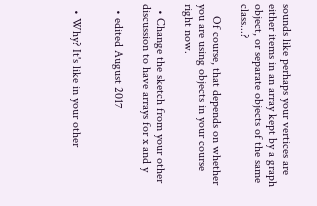sounds like perhaps your vertices are either items in an array kept by a graph object, or separate objects of the same class...?

    Of course, that depends on whether you are using objects in your course right now.

  • Change the sketch from your other discussion to have arrays for x and y

  • edited August 2017


  • Why? It's like in your other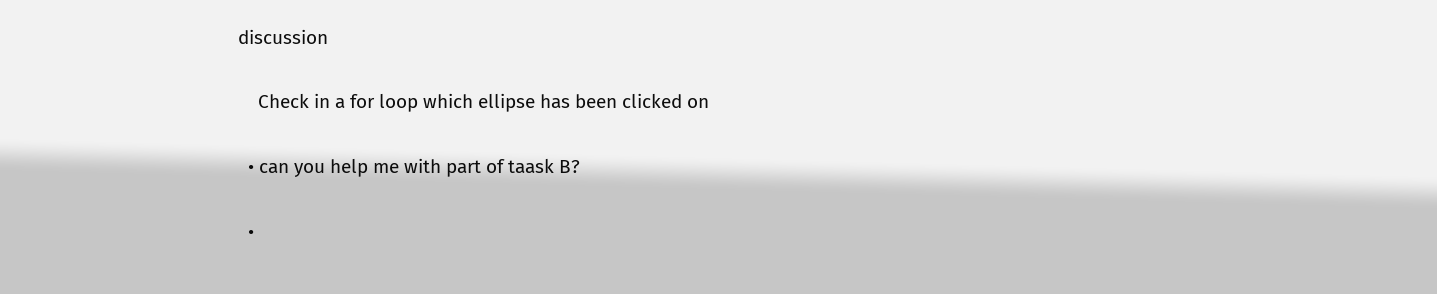discussion

    Check in a for loop which ellipse has been clicked on

  • can you help me with part of taask B?

  •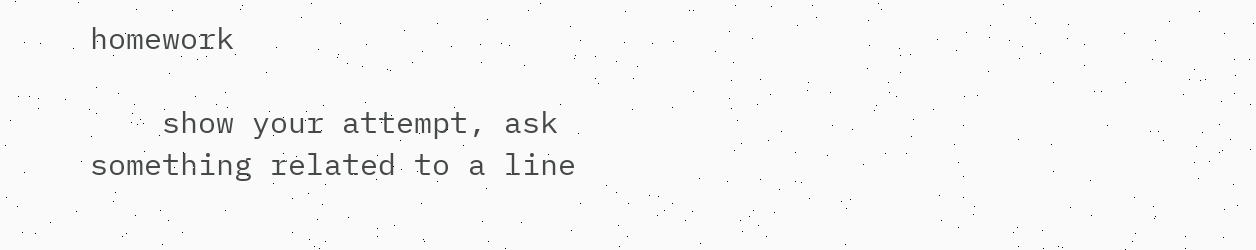homework

    show your attempt, ask something related to a line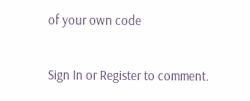of your own code

Sign In or Register to comment.